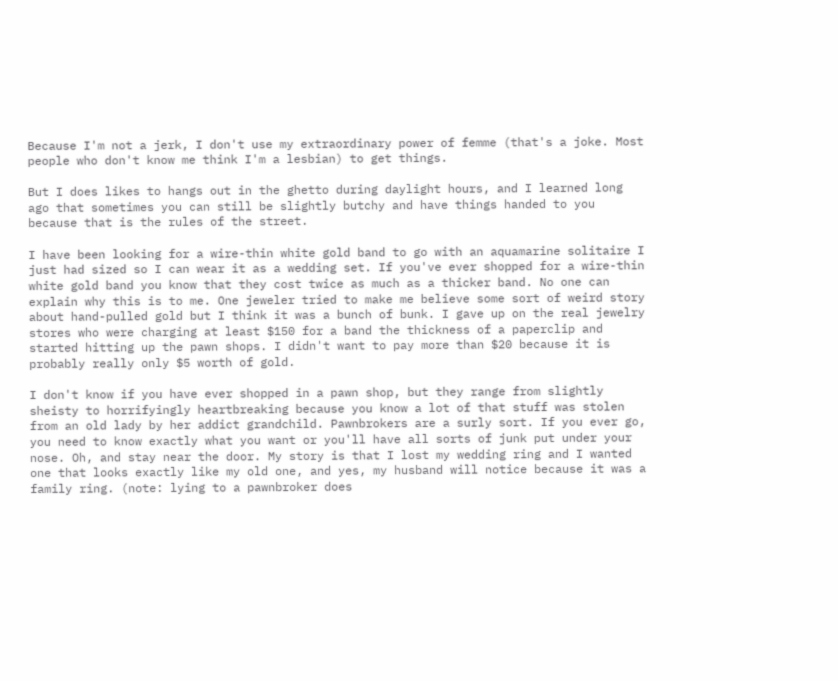Because I'm not a jerk, I don't use my extraordinary power of femme (that's a joke. Most people who don't know me think I'm a lesbian) to get things.

But I does likes to hangs out in the ghetto during daylight hours, and I learned long ago that sometimes you can still be slightly butchy and have things handed to you because that is the rules of the street.

I have been looking for a wire-thin white gold band to go with an aquamarine solitaire I just had sized so I can wear it as a wedding set. If you've ever shopped for a wire-thin white gold band you know that they cost twice as much as a thicker band. No one can explain why this is to me. One jeweler tried to make me believe some sort of weird story about hand-pulled gold but I think it was a bunch of bunk. I gave up on the real jewelry stores who were charging at least $150 for a band the thickness of a paperclip and started hitting up the pawn shops. I didn't want to pay more than $20 because it is probably really only $5 worth of gold.

I don't know if you have ever shopped in a pawn shop, but they range from slightly sheisty to horrifyingly heartbreaking because you know a lot of that stuff was stolen from an old lady by her addict grandchild. Pawnbrokers are a surly sort. If you ever go, you need to know exactly what you want or you'll have all sorts of junk put under your nose. Oh, and stay near the door. My story is that I lost my wedding ring and I wanted one that looks exactly like my old one, and yes, my husband will notice because it was a family ring. (note: lying to a pawnbroker does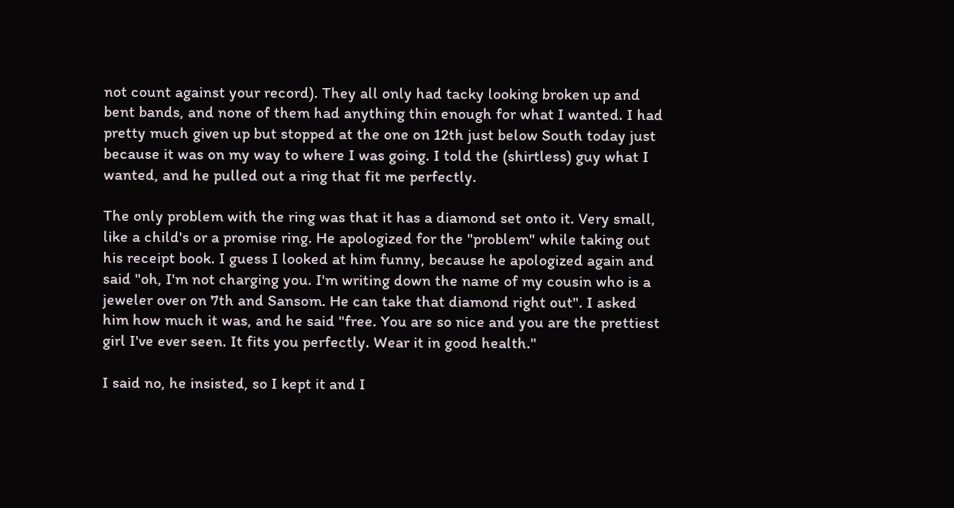not count against your record). They all only had tacky looking broken up and bent bands, and none of them had anything thin enough for what I wanted. I had pretty much given up but stopped at the one on 12th just below South today just because it was on my way to where I was going. I told the (shirtless) guy what I wanted, and he pulled out a ring that fit me perfectly.

The only problem with the ring was that it has a diamond set onto it. Very small, like a child's or a promise ring. He apologized for the "problem" while taking out his receipt book. I guess I looked at him funny, because he apologized again and said "oh, I'm not charging you. I'm writing down the name of my cousin who is a jeweler over on 7th and Sansom. He can take that diamond right out". I asked him how much it was, and he said "free. You are so nice and you are the prettiest girl I've ever seen. It fits you perfectly. Wear it in good health."

I said no, he insisted, so I kept it and I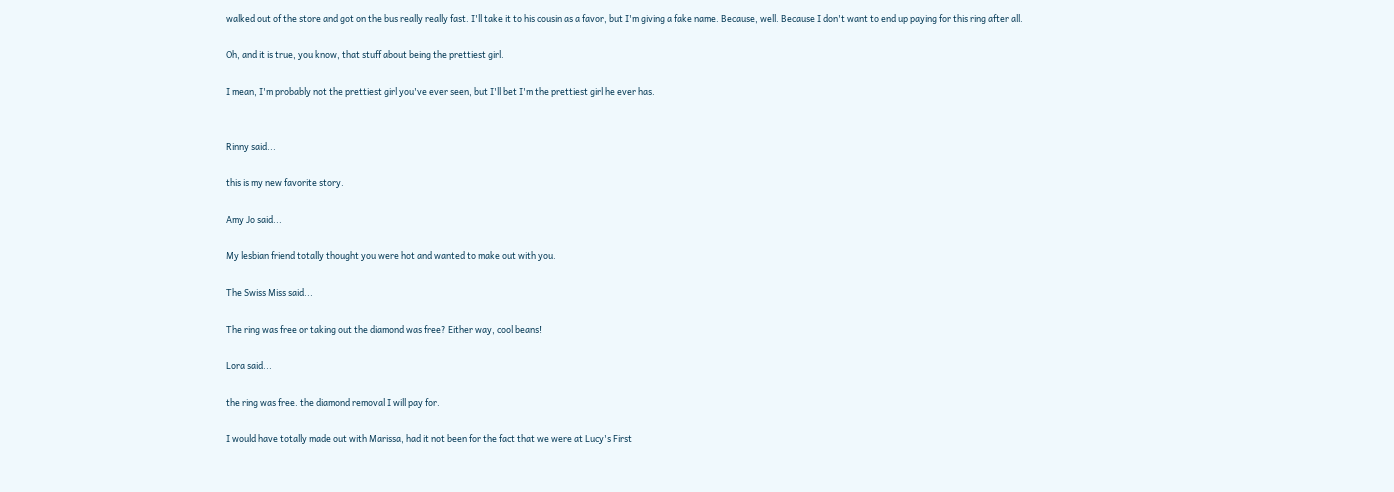walked out of the store and got on the bus really really fast. I'll take it to his cousin as a favor, but I'm giving a fake name. Because, well. Because I don't want to end up paying for this ring after all.

Oh, and it is true, you know, that stuff about being the prettiest girl.

I mean, I'm probably not the prettiest girl you've ever seen, but I'll bet I'm the prettiest girl he ever has.


Rinny said...

this is my new favorite story.

Amy Jo said...

My lesbian friend totally thought you were hot and wanted to make out with you.

The Swiss Miss said...

The ring was free or taking out the diamond was free? Either way, cool beans!

Lora said...

the ring was free. the diamond removal I will pay for.

I would have totally made out with Marissa, had it not been for the fact that we were at Lucy's First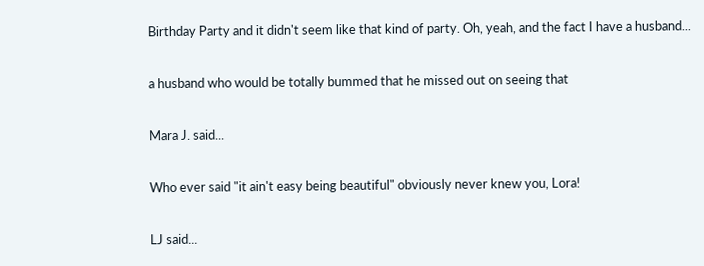Birthday Party and it didn't seem like that kind of party. Oh, yeah, and the fact I have a husband...

a husband who would be totally bummed that he missed out on seeing that

Mara J. said...

Who ever said "it ain't easy being beautiful" obviously never knew you, Lora!

LJ said...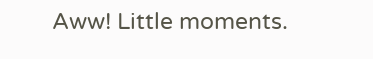Aww! Little moments.